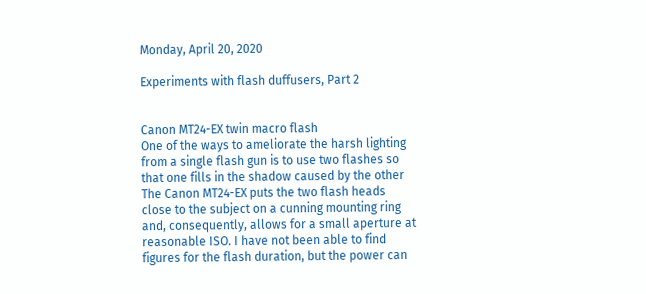Monday, April 20, 2020

Experiments with flash duffusers, Part 2


Canon MT24-EX twin macro flash
One of the ways to ameliorate the harsh lighting from a single flash gun is to use two flashes so that one fills in the shadow caused by the other The Canon MT24-EX puts the two flash heads close to the subject on a cunning mounting ring and, consequently, allows for a small aperture at reasonable ISO. I have not been able to find figures for the flash duration, but the power can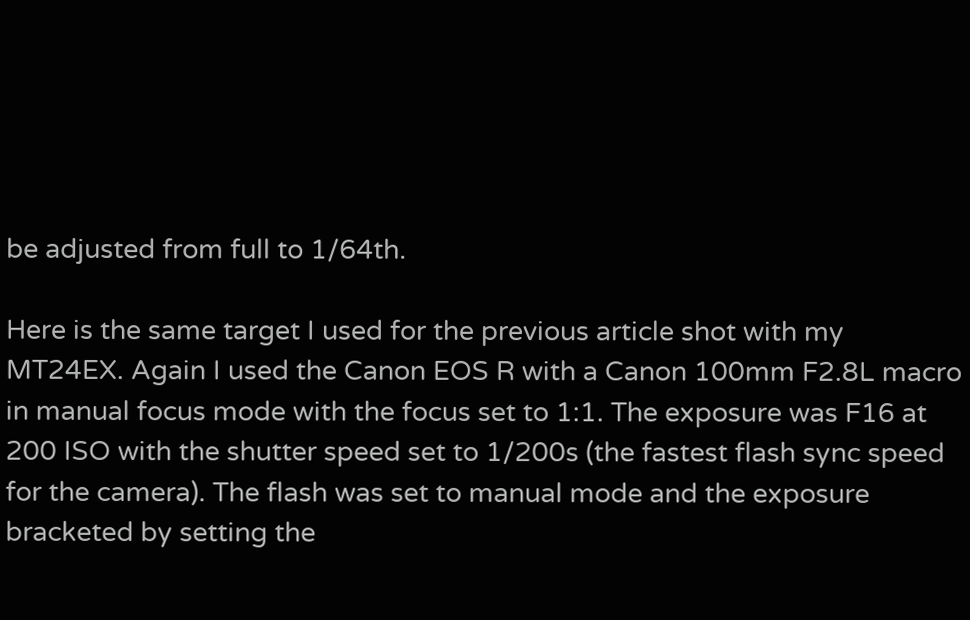be adjusted from full to 1/64th.

Here is the same target I used for the previous article shot with my MT24EX. Again I used the Canon EOS R with a Canon 100mm F2.8L macro in manual focus mode with the focus set to 1:1. The exposure was F16 at 200 ISO with the shutter speed set to 1/200s (the fastest flash sync speed for the camera). The flash was set to manual mode and the exposure bracketed by setting the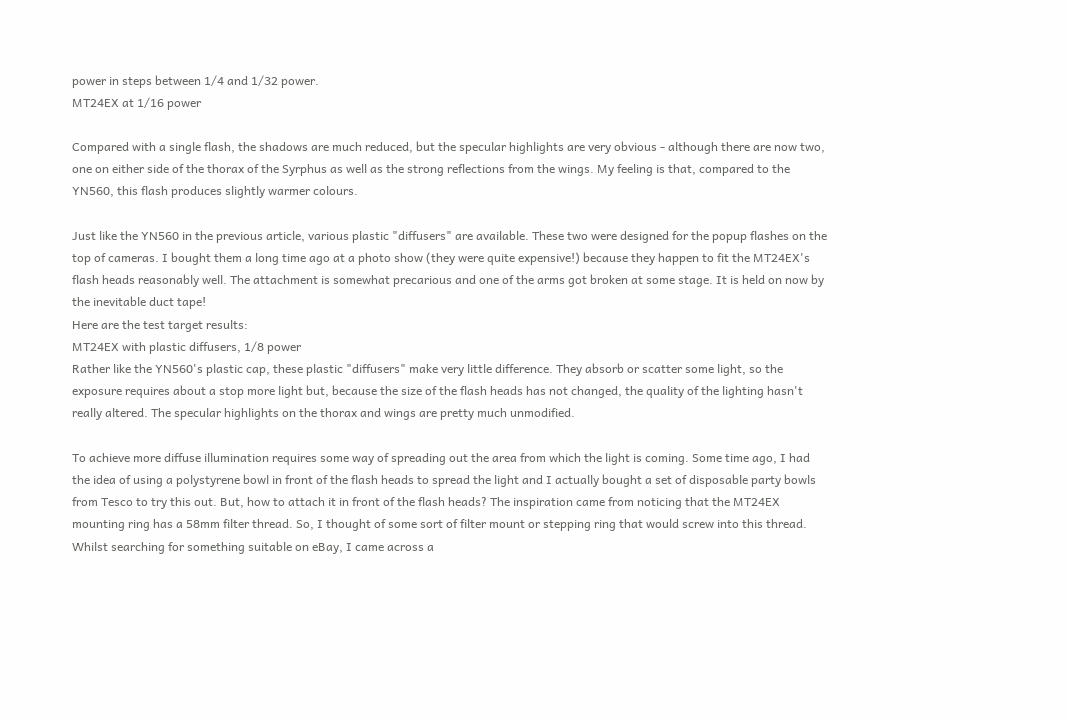power in steps between 1/4 and 1/32 power.
MT24EX at 1/16 power

Compared with a single flash, the shadows are much reduced, but the specular highlights are very obvious - although there are now two, one on either side of the thorax of the Syrphus as well as the strong reflections from the wings. My feeling is that, compared to the YN560, this flash produces slightly warmer colours.

Just like the YN560 in the previous article, various plastic "diffusers" are available. These two were designed for the popup flashes on the top of cameras. I bought them a long time ago at a photo show (they were quite expensive!) because they happen to fit the MT24EX's flash heads reasonably well. The attachment is somewhat precarious and one of the arms got broken at some stage. It is held on now by the inevitable duct tape!
Here are the test target results:
MT24EX with plastic diffusers, 1/8 power
Rather like the YN560's plastic cap, these plastic "diffusers" make very little difference. They absorb or scatter some light, so the exposure requires about a stop more light but, because the size of the flash heads has not changed, the quality of the lighting hasn't really altered. The specular highlights on the thorax and wings are pretty much unmodified.

To achieve more diffuse illumination requires some way of spreading out the area from which the light is coming. Some time ago, I had the idea of using a polystyrene bowl in front of the flash heads to spread the light and I actually bought a set of disposable party bowls from Tesco to try this out. But, how to attach it in front of the flash heads? The inspiration came from noticing that the MT24EX mounting ring has a 58mm filter thread. So, I thought of some sort of filter mount or stepping ring that would screw into this thread. Whilst searching for something suitable on eBay, I came across a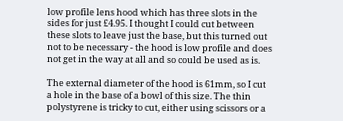low profile lens hood which has three slots in the sides for just £4.95. I thought I could cut between these slots to leave just the base, but this turned out not to be necessary - the hood is low profile and does not get in the way at all and so could be used as is.

The external diameter of the hood is 61mm, so I cut a hole in the base of a bowl of this size. The thin polystyrene is tricky to cut, either using scissors or a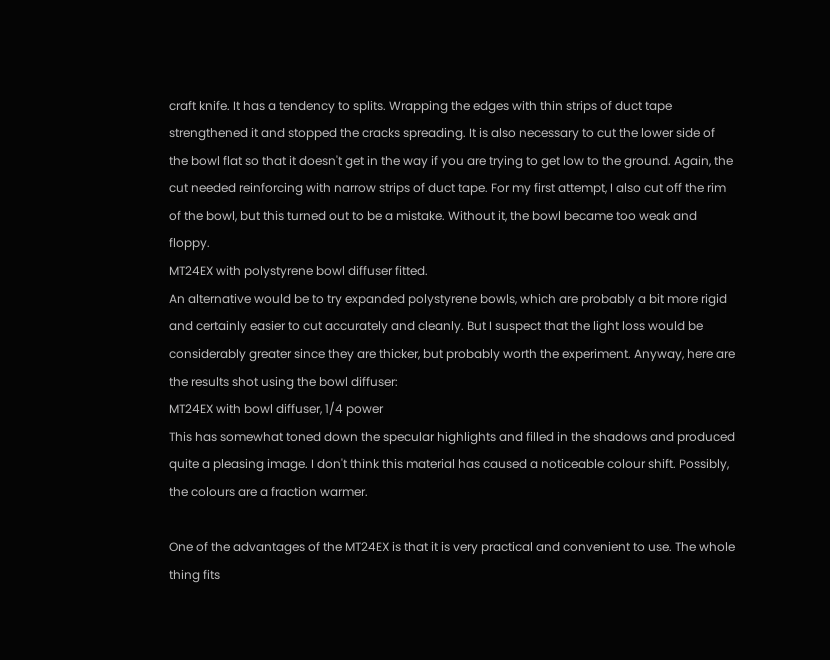craft knife. It has a tendency to splits. Wrapping the edges with thin strips of duct tape strengthened it and stopped the cracks spreading. It is also necessary to cut the lower side of the bowl flat so that it doesn't get in the way if you are trying to get low to the ground. Again, the cut needed reinforcing with narrow strips of duct tape. For my first attempt, I also cut off the rim of the bowl, but this turned out to be a mistake. Without it, the bowl became too weak and floppy.
MT24EX with polystyrene bowl diffuser fitted.
An alternative would be to try expanded polystyrene bowls, which are probably a bit more rigid and certainly easier to cut accurately and cleanly. But I suspect that the light loss would be considerably greater since they are thicker, but probably worth the experiment. Anyway, here are the results shot using the bowl diffuser:
MT24EX with bowl diffuser, 1/4 power
This has somewhat toned down the specular highlights and filled in the shadows and produced quite a pleasing image. I don't think this material has caused a noticeable colour shift. Possibly, the colours are a fraction warmer.

One of the advantages of the MT24EX is that it is very practical and convenient to use. The whole thing fits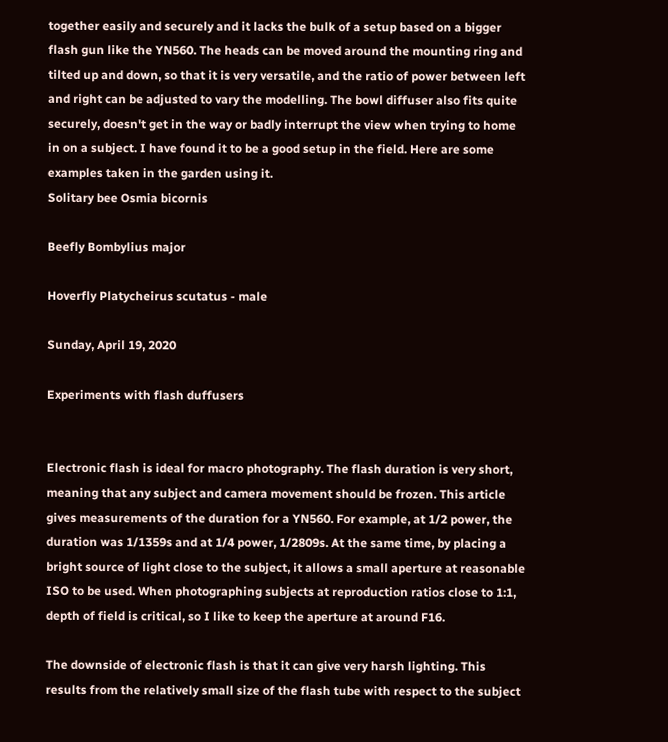together easily and securely and it lacks the bulk of a setup based on a bigger flash gun like the YN560. The heads can be moved around the mounting ring and tilted up and down, so that it is very versatile, and the ratio of power between left and right can be adjusted to vary the modelling. The bowl diffuser also fits quite securely, doesn't get in the way or badly interrupt the view when trying to home in on a subject. I have found it to be a good setup in the field. Here are some examples taken in the garden using it.
Solitary bee Osmia bicornis

Beefly Bombylius major

Hoverfly Platycheirus scutatus - male

Sunday, April 19, 2020

Experiments with flash duffusers


Electronic flash is ideal for macro photography. The flash duration is very short, meaning that any subject and camera movement should be frozen. This article gives measurements of the duration for a YN560. For example, at 1/2 power, the duration was 1/1359s and at 1/4 power, 1/2809s. At the same time, by placing a bright source of light close to the subject, it allows a small aperture at reasonable ISO to be used. When photographing subjects at reproduction ratios close to 1:1, depth of field is critical, so I like to keep the aperture at around F16.

The downside of electronic flash is that it can give very harsh lighting. This results from the relatively small size of the flash tube with respect to the subject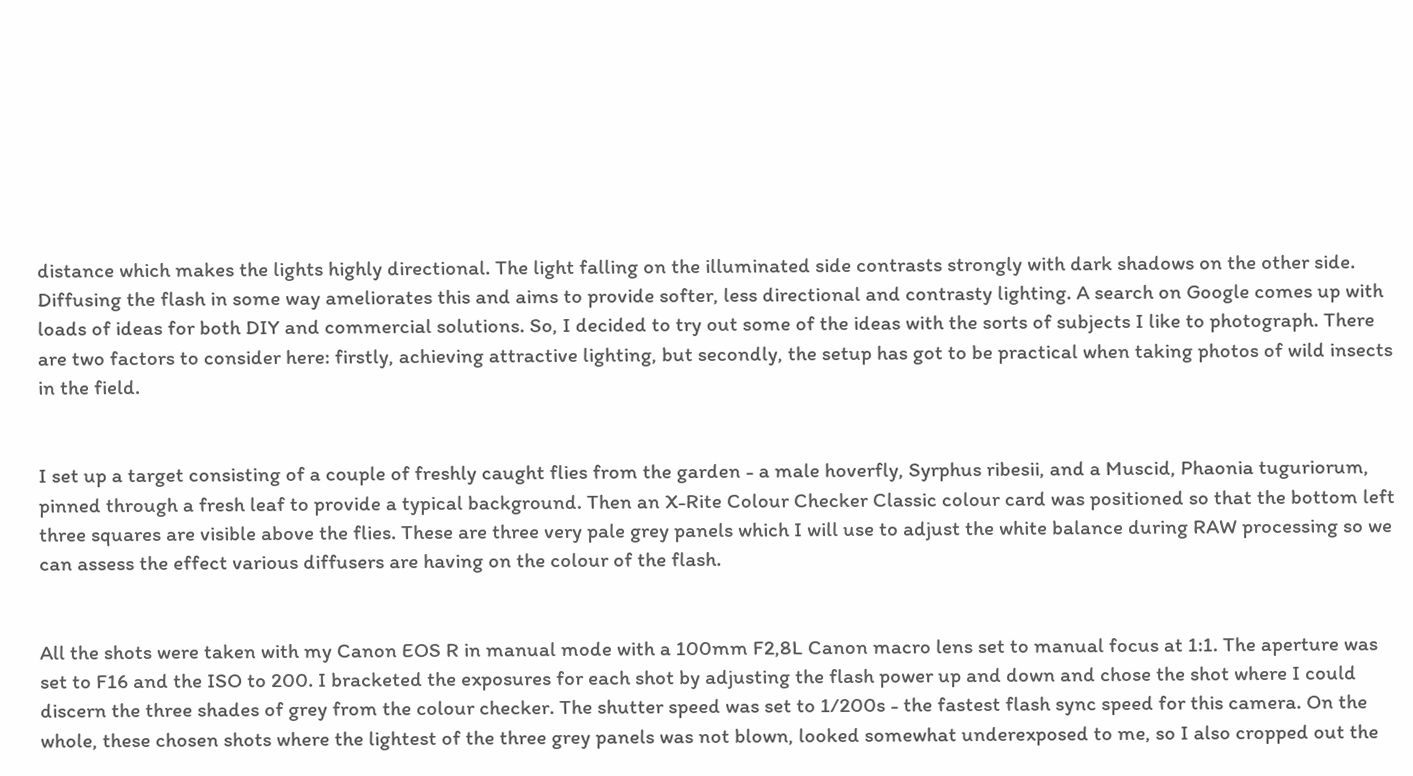distance which makes the lights highly directional. The light falling on the illuminated side contrasts strongly with dark shadows on the other side. Diffusing the flash in some way ameliorates this and aims to provide softer, less directional and contrasty lighting. A search on Google comes up with loads of ideas for both DIY and commercial solutions. So, I decided to try out some of the ideas with the sorts of subjects I like to photograph. There are two factors to consider here: firstly, achieving attractive lighting, but secondly, the setup has got to be practical when taking photos of wild insects in the field.


I set up a target consisting of a couple of freshly caught flies from the garden - a male hoverfly, Syrphus ribesii, and a Muscid, Phaonia tuguriorum, pinned through a fresh leaf to provide a typical background. Then an X-Rite Colour Checker Classic colour card was positioned so that the bottom left three squares are visible above the flies. These are three very pale grey panels which I will use to adjust the white balance during RAW processing so we can assess the effect various diffusers are having on the colour of the flash.


All the shots were taken with my Canon EOS R in manual mode with a 100mm F2,8L Canon macro lens set to manual focus at 1:1. The aperture was set to F16 and the ISO to 200. I bracketed the exposures for each shot by adjusting the flash power up and down and chose the shot where I could discern the three shades of grey from the colour checker. The shutter speed was set to 1/200s - the fastest flash sync speed for this camera. On the whole, these chosen shots where the lightest of the three grey panels was not blown, looked somewhat underexposed to me, so I also cropped out the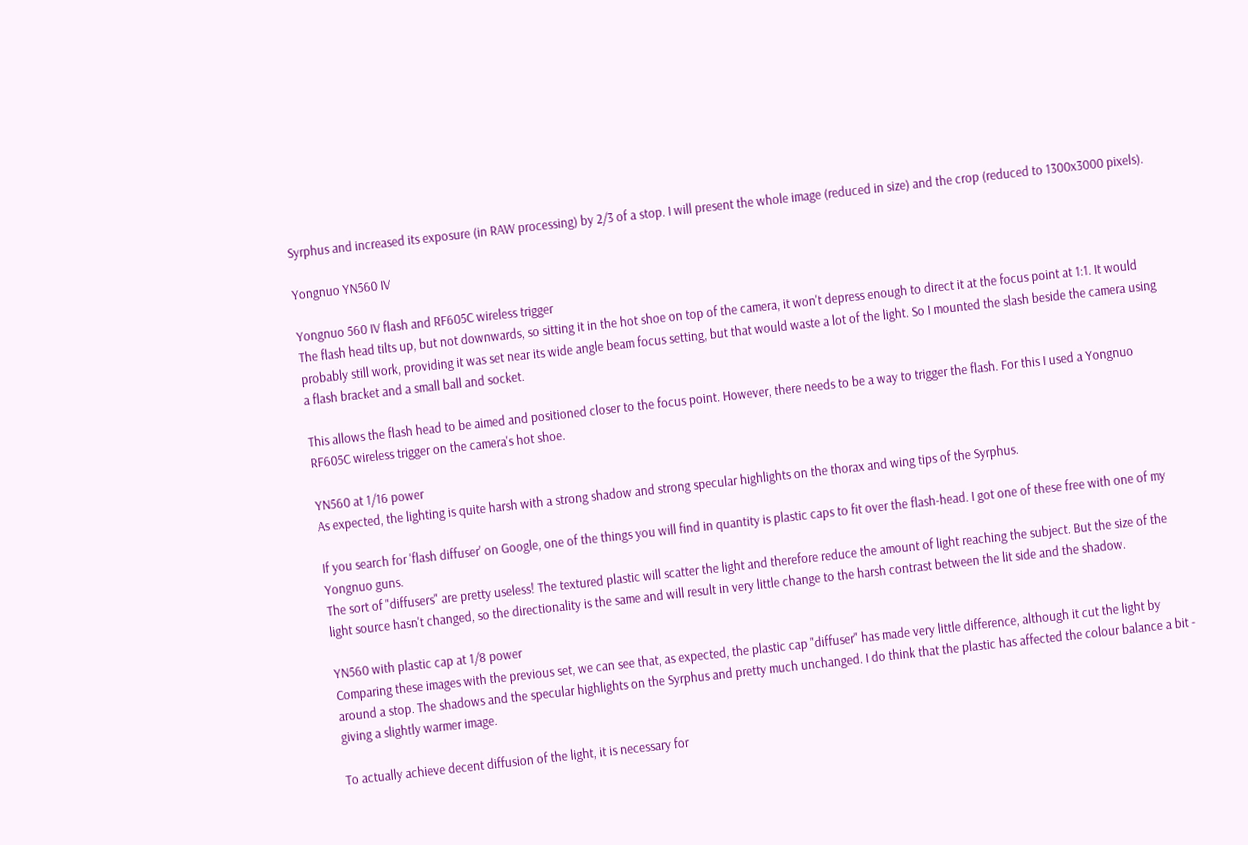Syrphus and increased its exposure (in RAW processing) by 2/3 of a stop. I will present the whole image (reduced in size) and the crop (reduced to 1300x3000 pixels).

Yongnuo YN560 IV

Yongnuo 560 IV flash and RF605C wireless trigger
The flash head tilts up, but not downwards, so sitting it in the hot shoe on top of the camera, it won't depress enough to direct it at the focus point at 1:1. It would probably still work, providing it was set near its wide angle beam focus setting, but that would waste a lot of the light. So I mounted the slash beside the camera using a flash bracket and a small ball and socket.

This allows the flash head to be aimed and positioned closer to the focus point. However, there needs to be a way to trigger the flash. For this I used a Yongnuo RF605C wireless trigger on the camera's hot shoe.

YN560 at 1/16 power
As expected, the lighting is quite harsh with a strong shadow and strong specular highlights on the thorax and wing tips of the Syrphus.

If you search for 'flash diffuser' on Google, one of the things you will find in quantity is plastic caps to fit over the flash-head. I got one of these free with one of my Yongnuo guns.
The sort of "diffusers" are pretty useless! The textured plastic will scatter the light and therefore reduce the amount of light reaching the subject. But the size of the light source hasn't changed, so the directionality is the same and will result in very little change to the harsh contrast between the lit side and the shadow.

YN560 with plastic cap at 1/8 power
Comparing these images with the previous set, we can see that, as expected, the plastic cap "diffuser" has made very little difference, although it cut the light by around a stop. The shadows and the specular highlights on the Syrphus and pretty much unchanged. I do think that the plastic has affected the colour balance a bit - giving a slightly warmer image.

To actually achieve decent diffusion of the light, it is necessary for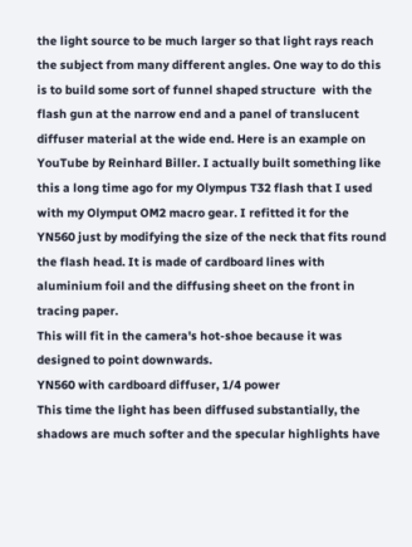the light source to be much larger so that light rays reach the subject from many different angles. One way to do this is to build some sort of funnel shaped structure  with the flash gun at the narrow end and a panel of translucent diffuser material at the wide end. Here is an example on YouTube by Reinhard Biller. I actually built something like this a long time ago for my Olympus T32 flash that I used with my Olymput OM2 macro gear. I refitted it for the YN560 just by modifying the size of the neck that fits round the flash head. It is made of cardboard lines with aluminium foil and the diffusing sheet on the front in tracing paper.
This will fit in the camera's hot-shoe because it was designed to point downwards.
YN560 with cardboard diffuser, 1/4 power
This time the light has been diffused substantially, the shadows are much softer and the specular highlights have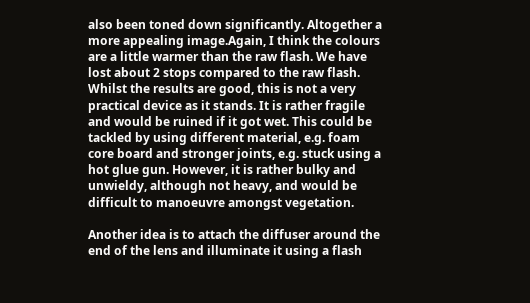also been toned down significantly. Altogether a more appealing image.Again, I think the colours are a little warmer than the raw flash. We have lost about 2 stops compared to the raw flash. Whilst the results are good, this is not a very practical device as it stands. It is rather fragile and would be ruined if it got wet. This could be tackled by using different material, e.g. foam core board and stronger joints, e.g. stuck using a hot glue gun. However, it is rather bulky and unwieldy, although not heavy, and would be difficult to manoeuvre amongst vegetation.

Another idea is to attach the diffuser around the end of the lens and illuminate it using a flash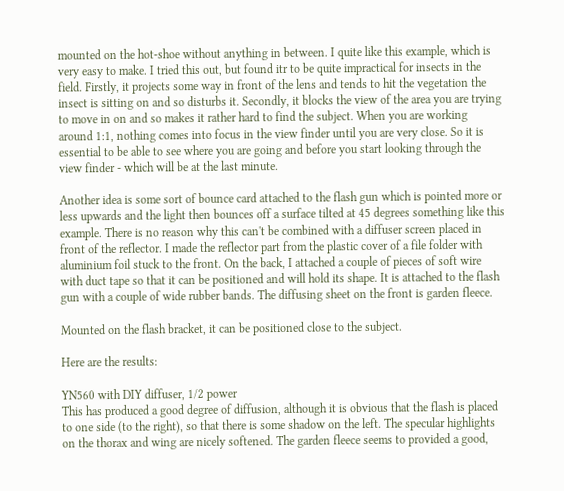mounted on the hot-shoe without anything in between. I quite like this example, which is very easy to make. I tried this out, but found itr to be quite impractical for insects in the field. Firstly, it projects some way in front of the lens and tends to hit the vegetation the insect is sitting on and so disturbs it. Secondly, it blocks the view of the area you are trying to move in on and so makes it rather hard to find the subject. When you are working around 1:1, nothing comes into focus in the view finder until you are very close. So it is essential to be able to see where you are going and before you start looking through the view finder - which will be at the last minute.

Another idea is some sort of bounce card attached to the flash gun which is pointed more or less upwards and the light then bounces off a surface tilted at 45 degrees something like this example. There is no reason why this can't be combined with a diffuser screen placed in front of the reflector. I made the reflector part from the plastic cover of a file folder with aluminium foil stuck to the front. On the back, I attached a couple of pieces of soft wire with duct tape so that it can be positioned and will hold its shape. It is attached to the flash gun with a couple of wide rubber bands. The diffusing sheet on the front is garden fleece.

Mounted on the flash bracket, it can be positioned close to the subject.

Here are the results:

YN560 with DIY diffuser, 1/2 power
This has produced a good degree of diffusion, although it is obvious that the flash is placed to one side (to the right), so that there is some shadow on the left. The specular highlights on the thorax and wing are nicely softened. The garden fleece seems to provided a good,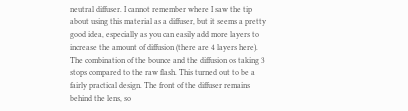neutral diffuser. I cannot remember where I saw the tip about using this material as a diffuser, but it seems a pretty good idea, especially as you can easily add more layers to increase the amount of diffusion (there are 4 layers here). The combination of the bounce and the diffusion os taking 3 stops compared to the raw flash. This turned out to be a fairly practical design. The front of the diffuser remains behind the lens, so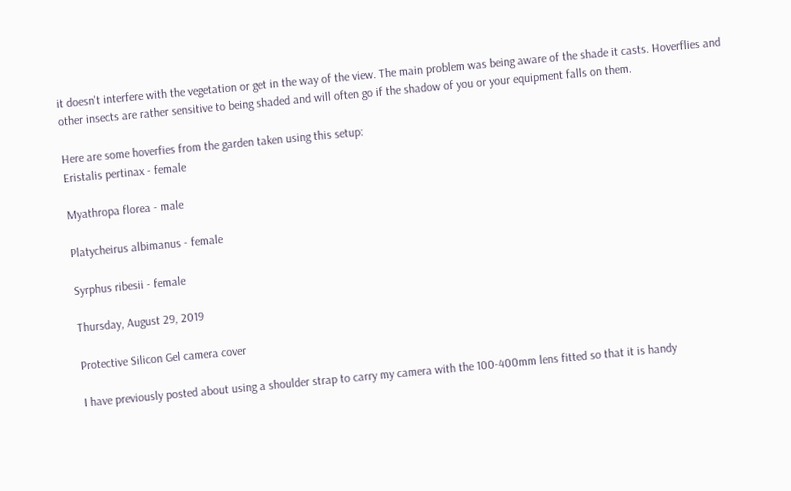it doesn't interfere with the vegetation or get in the way of the view. The main problem was being aware of the shade it casts. Hoverflies and other insects are rather sensitive to being shaded and will often go if the shadow of you or your equipment falls on them.

Here are some hoverfies from the garden taken using this setup:
Eristalis pertinax - female

Myathropa florea - male

Platycheirus albimanus - female

Syrphus ribesii - female

Thursday, August 29, 2019

Protective Silicon Gel camera cover

I have previously posted about using a shoulder strap to carry my camera with the 100-400mm lens fitted so that it is handy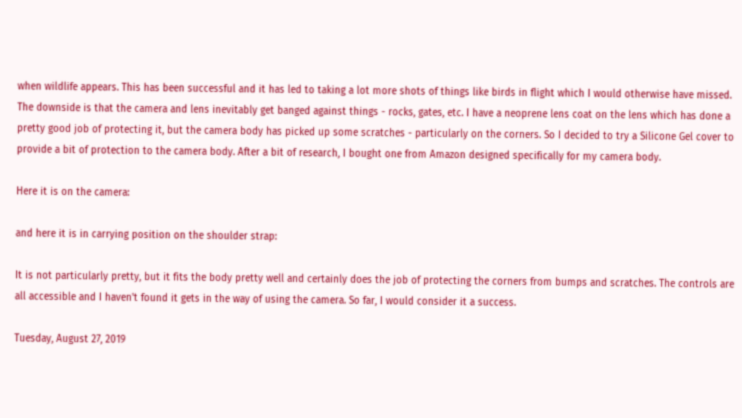when wildlife appears. This has been successful and it has led to taking a lot more shots of things like birds in flight which I would otherwise have missed. The downside is that the camera and lens inevitably get banged against things - rocks, gates, etc. I have a neoprene lens coat on the lens which has done a pretty good job of protecting it, but the camera body has picked up some scratches - particularly on the corners. So I decided to try a Silicone Gel cover to provide a bit of protection to the camera body. After a bit of research, I bought one from Amazon designed specifically for my camera body.

Here it is on the camera:

and here it is in carrying position on the shoulder strap:

It is not particularly pretty, but it fits the body pretty well and certainly does the job of protecting the corners from bumps and scratches. The controls are all accessible and I haven't found it gets in the way of using the camera. So far, I would consider it a success.

Tuesday, August 27, 2019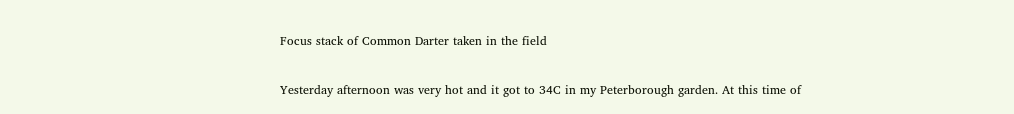Focus stack of Common Darter taken in the field

Yesterday afternoon was very hot and it got to 34C in my Peterborough garden. At this time of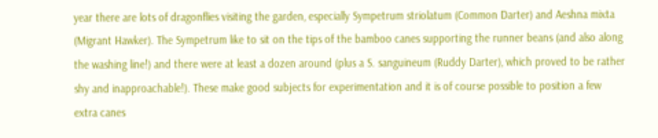year there are lots of dragonflies visiting the garden, especially Sympetrum striolatum (Common Darter) and Aeshna mixta (Migrant Hawker). The Sympetrum like to sit on the tips of the bamboo canes supporting the runner beans (and also along the washing line!) and there were at least a dozen around (plus a S. sanguineum (Ruddy Darter), which proved to be rather shy and inapproachable!). These make good subjects for experimentation and it is of course possible to position a few extra canes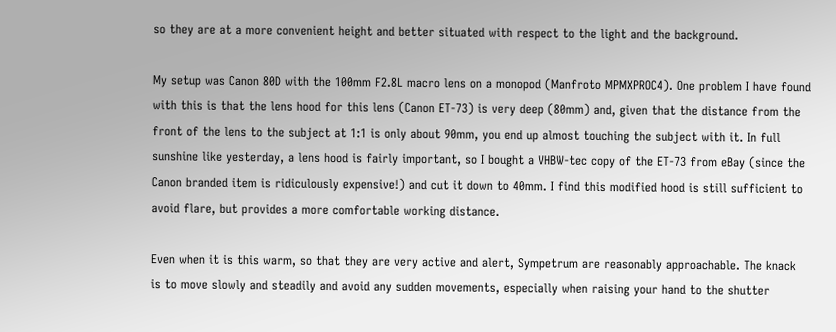so they are at a more convenient height and better situated with respect to the light and the background.

My setup was Canon 80D with the 100mm F2.8L macro lens on a monopod (Manfroto MPMXPROC4). One problem I have found with this is that the lens hood for this lens (Canon ET-73) is very deep (80mm) and, given that the distance from the front of the lens to the subject at 1:1 is only about 90mm, you end up almost touching the subject with it. In full sunshine like yesterday, a lens hood is fairly important, so I bought a VHBW-tec copy of the ET-73 from eBay (since the Canon branded item is ridiculously expensive!) and cut it down to 40mm. I find this modified hood is still sufficient to avoid flare, but provides a more comfortable working distance.

Even when it is this warm, so that they are very active and alert, Sympetrum are reasonably approachable. The knack is to move slowly and steadily and avoid any sudden movements, especially when raising your hand to the shutter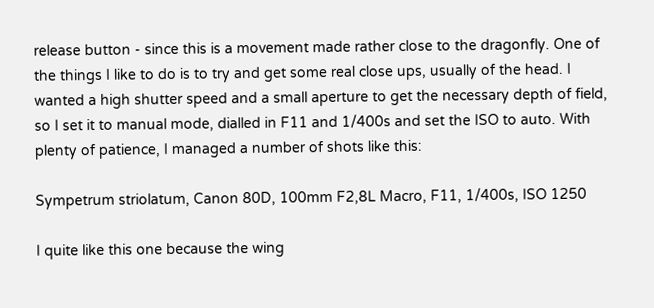release button - since this is a movement made rather close to the dragonfly. One of the things I like to do is to try and get some real close ups, usually of the head. I wanted a high shutter speed and a small aperture to get the necessary depth of field, so I set it to manual mode, dialled in F11 and 1/400s and set the ISO to auto. With plenty of patience, I managed a number of shots like this:

Sympetrum striolatum, Canon 80D, 100mm F2,8L Macro, F11, 1/400s, ISO 1250

I quite like this one because the wing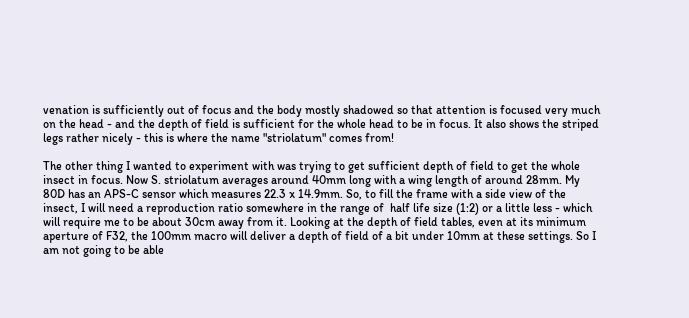venation is sufficiently out of focus and the body mostly shadowed so that attention is focused very much on the head - and the depth of field is sufficient for the whole head to be in focus. It also shows the striped legs rather nicely - this is where the name "striolatum" comes from!

The other thing I wanted to experiment with was trying to get sufficient depth of field to get the whole insect in focus. Now S. striolatum averages around 40mm long with a wing length of around 28mm. My 80D has an APS-C sensor which measures 22.3 x 14.9mm. So, to fill the frame with a side view of the insect, I will need a reproduction ratio somewhere in the range of  half life size (1:2) or a little less - which will require me to be about 30cm away from it. Looking at the depth of field tables, even at its minimum aperture of F32, the 100mm macro will deliver a depth of field of a bit under 10mm at these settings. So I am not going to be able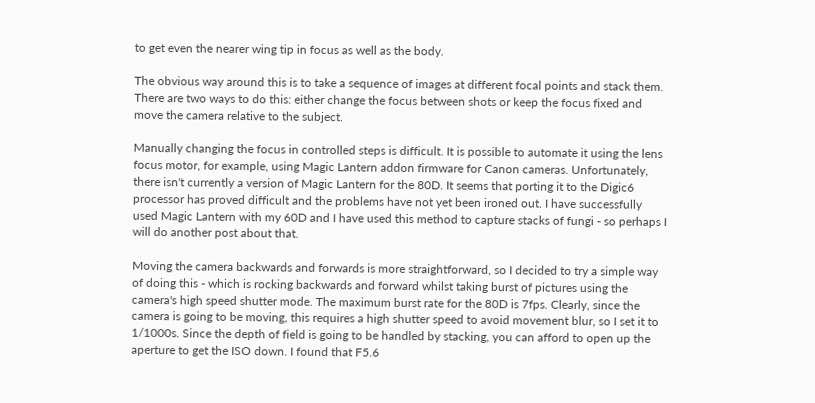to get even the nearer wing tip in focus as well as the body.

The obvious way around this is to take a sequence of images at different focal points and stack them. There are two ways to do this: either change the focus between shots or keep the focus fixed and move the camera relative to the subject.

Manually changing the focus in controlled steps is difficult. It is possible to automate it using the lens focus motor, for example, using Magic Lantern addon firmware for Canon cameras. Unfortunately, there isn't currently a version of Magic Lantern for the 80D. It seems that porting it to the Digic6 processor has proved difficult and the problems have not yet been ironed out. I have successfully used Magic Lantern with my 60D and I have used this method to capture stacks of fungi - so perhaps I will do another post about that.

Moving the camera backwards and forwards is more straightforward, so I decided to try a simple way of doing this - which is rocking backwards and forward whilst taking burst of pictures using the camera's high speed shutter mode. The maximum burst rate for the 80D is 7fps. Clearly, since the camera is going to be moving, this requires a high shutter speed to avoid movement blur, so I set it to 1/1000s. Since the depth of field is going to be handled by stacking, you can afford to open up the aperture to get the ISO down. I found that F5.6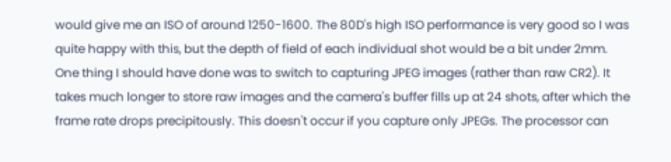would give me an ISO of around 1250-1600. The 80D's high ISO performance is very good so I was quite happy with this, but the depth of field of each individual shot would be a bit under 2mm. One thing I should have done was to switch to capturing JPEG images (rather than raw CR2). It takes much longer to store raw images and the camera's buffer fills up at 24 shots, after which the frame rate drops precipitously. This doesn't occur if you capture only JPEGs. The processor can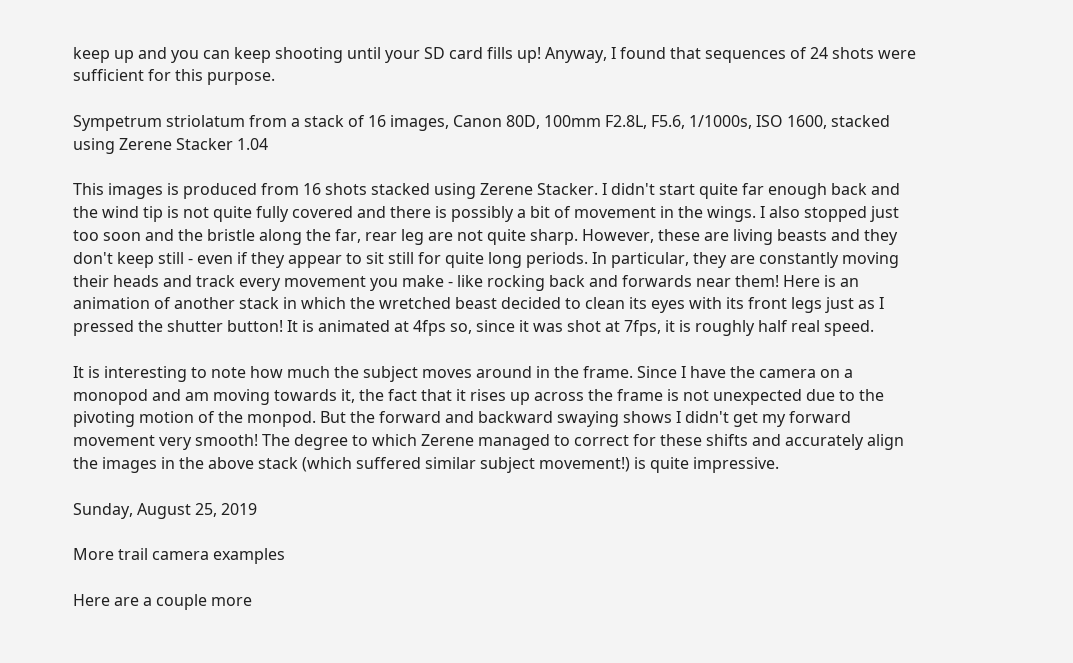keep up and you can keep shooting until your SD card fills up! Anyway, I found that sequences of 24 shots were sufficient for this purpose.

Sympetrum striolatum from a stack of 16 images, Canon 80D, 100mm F2.8L, F5.6, 1/1000s, ISO 1600, stacked using Zerene Stacker 1.04

This images is produced from 16 shots stacked using Zerene Stacker. I didn't start quite far enough back and the wind tip is not quite fully covered and there is possibly a bit of movement in the wings. I also stopped just too soon and the bristle along the far, rear leg are not quite sharp. However, these are living beasts and they don't keep still - even if they appear to sit still for quite long periods. In particular, they are constantly moving their heads and track every movement you make - like rocking back and forwards near them! Here is an animation of another stack in which the wretched beast decided to clean its eyes with its front legs just as I pressed the shutter button! It is animated at 4fps so, since it was shot at 7fps, it is roughly half real speed.

It is interesting to note how much the subject moves around in the frame. Since I have the camera on a monopod and am moving towards it, the fact that it rises up across the frame is not unexpected due to the pivoting motion of the monpod. But the forward and backward swaying shows I didn't get my forward movement very smooth! The degree to which Zerene managed to correct for these shifts and accurately align the images in the above stack (which suffered similar subject movement!) is quite impressive.

Sunday, August 25, 2019

More trail camera examples

Here are a couple more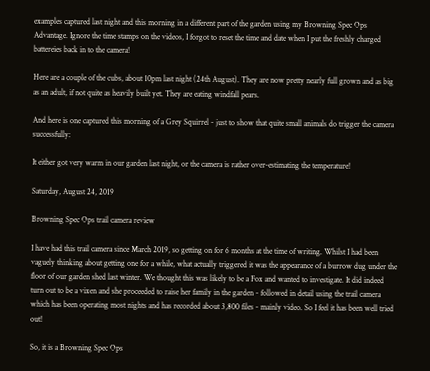examples captured last night and this morning in a different part of the garden using my Browning Spec Ops Advantage. Ignore the time stamps on the videos, I forgot to reset the time and date when I put the freshly charged battereies back in to the camera!

Here are a couple of the cubs, about 10pm last night (24th August). They are now pretty nearly full grown and as big as an adult, if not quite as heavily built yet. They are eating windfall pears.

And here is one captured this morning of a Grey Squirrel - just to show that quite small animals do trigger the camera successfully:

It either got very warm in our garden last night, or the camera is rather over-estimating the temperature!

Saturday, August 24, 2019

Browning Spec Ops trail camera review

I have had this trail camera since March 2019, so getting on for 6 months at the time of writing. Whilst I had been vaguely thinking about getting one for a while, what actually triggered it was the appearance of a burrow dug under the floor of our garden shed last winter. We thought this was likely to be a Fox and wanted to investigate. It did indeed turn out to be a vixen and she proceeded to raise her family in the garden - followed in detail using the trail camera which has been operating most nights and has recorded about 3,800 files - mainly video. So I feel it has been well tried out!

So, it is a Browning Spec Ops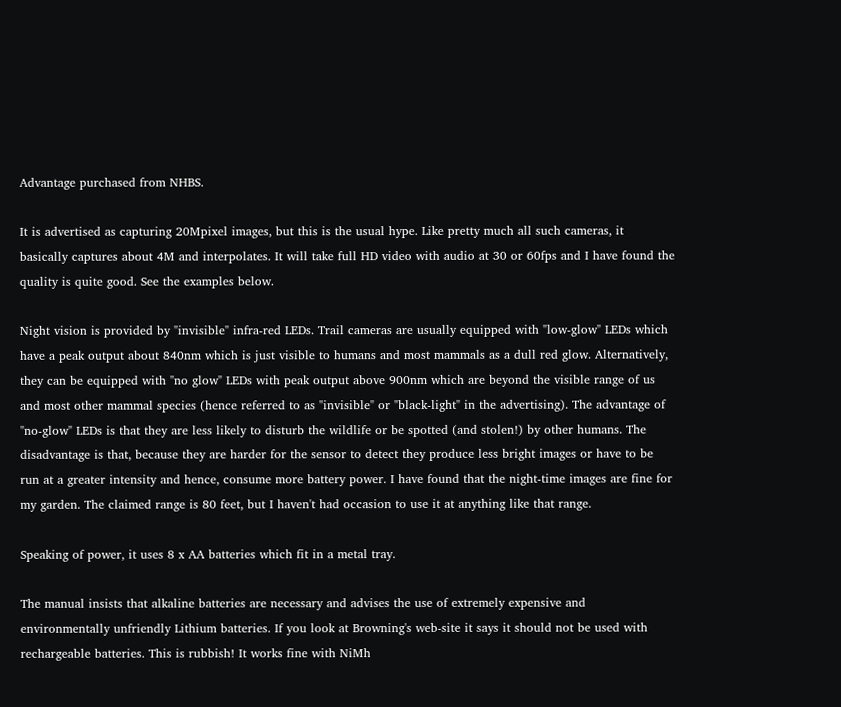Advantage purchased from NHBS.

It is advertised as capturing 20Mpixel images, but this is the usual hype. Like pretty much all such cameras, it basically captures about 4M and interpolates. It will take full HD video with audio at 30 or 60fps and I have found the quality is quite good. See the examples below.

Night vision is provided by "invisible" infra-red LEDs. Trail cameras are usually equipped with "low-glow" LEDs which have a peak output about 840nm which is just visible to humans and most mammals as a dull red glow. Alternatively, they can be equipped with "no glow" LEDs with peak output above 900nm which are beyond the visible range of us and most other mammal species (hence referred to as "invisible" or "black-light" in the advertising). The advantage of "no-glow" LEDs is that they are less likely to disturb the wildlife or be spotted (and stolen!) by other humans. The disadvantage is that, because they are harder for the sensor to detect they produce less bright images or have to be run at a greater intensity and hence, consume more battery power. I have found that the night-time images are fine for my garden. The claimed range is 80 feet, but I haven't had occasion to use it at anything like that range.

Speaking of power, it uses 8 x AA batteries which fit in a metal tray.

The manual insists that alkaline batteries are necessary and advises the use of extremely expensive and environmentally unfriendly Lithium batteries. If you look at Browning's web-site it says it should not be used with rechargeable batteries. This is rubbish! It works fine with NiMh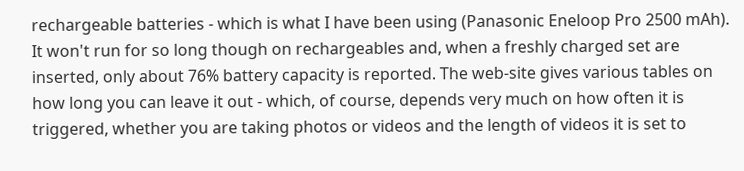rechargeable batteries - which is what I have been using (Panasonic Eneloop Pro 2500 mAh). It won't run for so long though on rechargeables and, when a freshly charged set are inserted, only about 76% battery capacity is reported. The web-site gives various tables on how long you can leave it out - which, of course, depends very much on how often it is triggered, whether you are taking photos or videos and the length of videos it is set to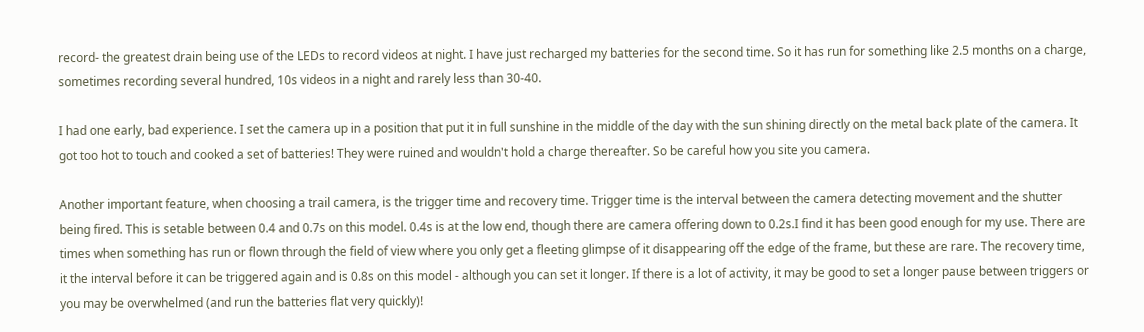record- the greatest drain being use of the LEDs to record videos at night. I have just recharged my batteries for the second time. So it has run for something like 2.5 months on a charge, sometimes recording several hundred, 10s videos in a night and rarely less than 30-40.

I had one early, bad experience. I set the camera up in a position that put it in full sunshine in the middle of the day with the sun shining directly on the metal back plate of the camera. It got too hot to touch and cooked a set of batteries! They were ruined and wouldn't hold a charge thereafter. So be careful how you site you camera.

Another important feature, when choosing a trail camera, is the trigger time and recovery time. Trigger time is the interval between the camera detecting movement and the shutter being fired. This is setable between 0.4 and 0.7s on this model. 0.4s is at the low end, though there are camera offering down to 0.2s.I find it has been good enough for my use. There are times when something has run or flown through the field of view where you only get a fleeting glimpse of it disappearing off the edge of the frame, but these are rare. The recovery time, it the interval before it can be triggered again and is 0.8s on this model - although you can set it longer. If there is a lot of activity, it may be good to set a longer pause between triggers or you may be overwhelmed (and run the batteries flat very quickly)!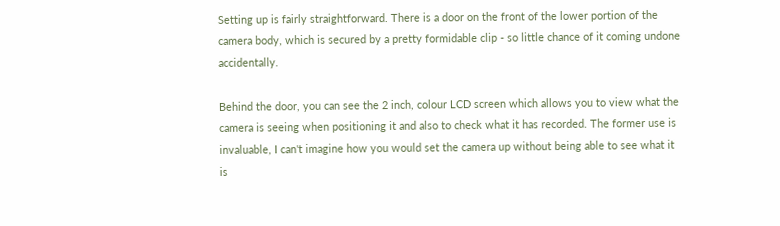Setting up is fairly straightforward. There is a door on the front of the lower portion of the camera body, which is secured by a pretty formidable clip - so little chance of it coming undone accidentally.

Behind the door, you can see the 2 inch, colour LCD screen which allows you to view what the camera is seeing when positioning it and also to check what it has recorded. The former use is invaluable, I can't imagine how you would set the camera up without being able to see what it is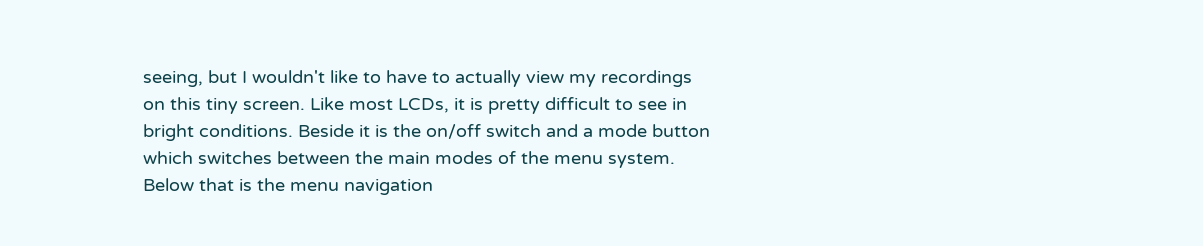seeing, but I wouldn't like to have to actually view my recordings on this tiny screen. Like most LCDs, it is pretty difficult to see in bright conditions. Beside it is the on/off switch and a mode button which switches between the main modes of the menu system. Below that is the menu navigation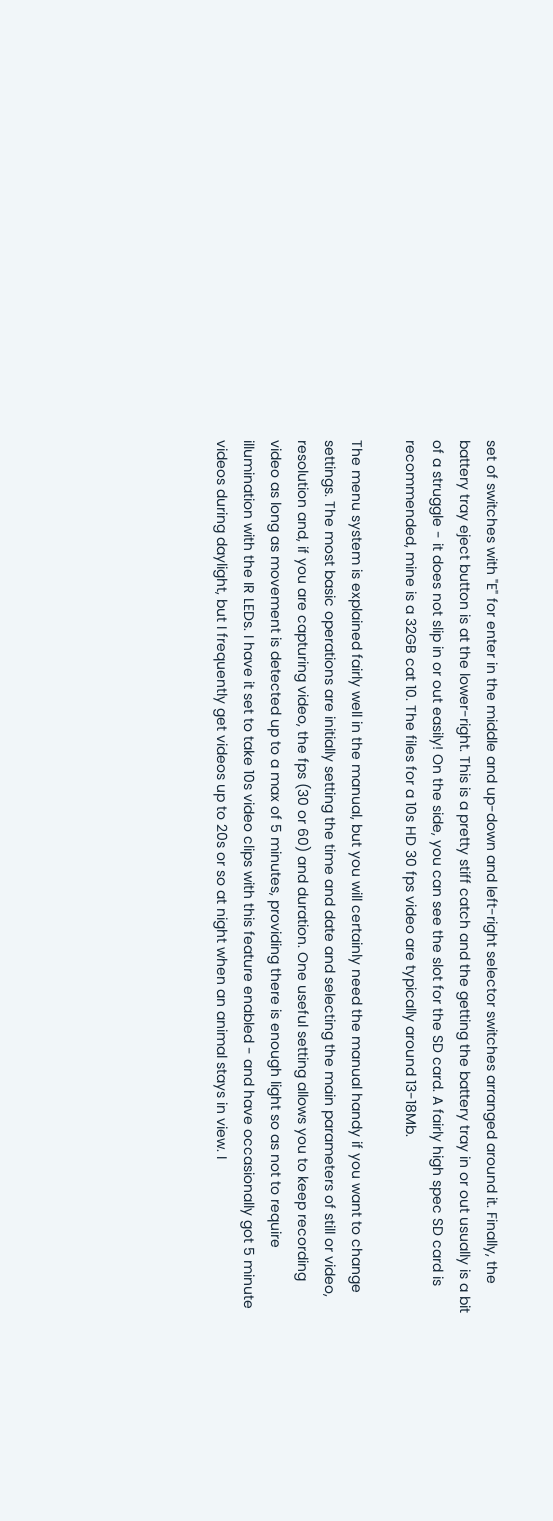set of switches with "E" for enter in the middle and up-down and left-right selector switches arranged around it. Finally, the battery tray eject button is at the lower-right. This is a pretty stiff catch and the getting the battery tray in or out usually is a bit of a struggle - it does not slip in or out easily! On the side, you can see the slot for the SD card. A fairly high spec SD card is recommended, mine is a 32GB cat 10. The files for a 10s HD 30 fps video are typically around 13-18Mb.

The menu system is explained fairly well in the manual, but you will certainly need the manual handy if you want to change settings. The most basic operations are initially setting the time and date and selecting the main parameters of still or video, resolution and, if you are capturing video, the fps (30 or 60) and duration. One useful setting allows you to keep recording video as long as movement is detected up to a max of 5 minutes, providing there is enough light so as not to require illumination with the IR LEDs. I have it set to take 10s video clips with this feature enabled - and have occasionally got 5 minute videos during daylight, but I frequently get videos up to 20s or so at night when an animal stays in view. I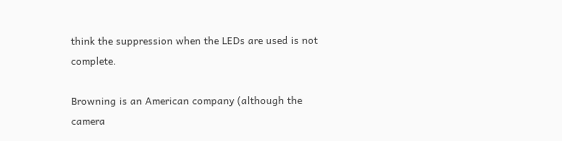think the suppression when the LEDs are used is not complete.

Browning is an American company (although the camera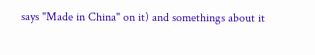says "Made in China" on it) and somethings about it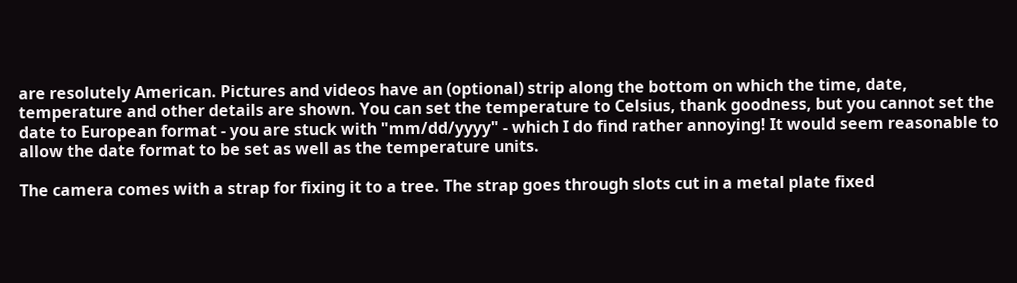are resolutely American. Pictures and videos have an (optional) strip along the bottom on which the time, date, temperature and other details are shown. You can set the temperature to Celsius, thank goodness, but you cannot set the date to European format - you are stuck with "mm/dd/yyyy" - which I do find rather annoying! It would seem reasonable to allow the date format to be set as well as the temperature units.

The camera comes with a strap for fixing it to a tree. The strap goes through slots cut in a metal plate fixed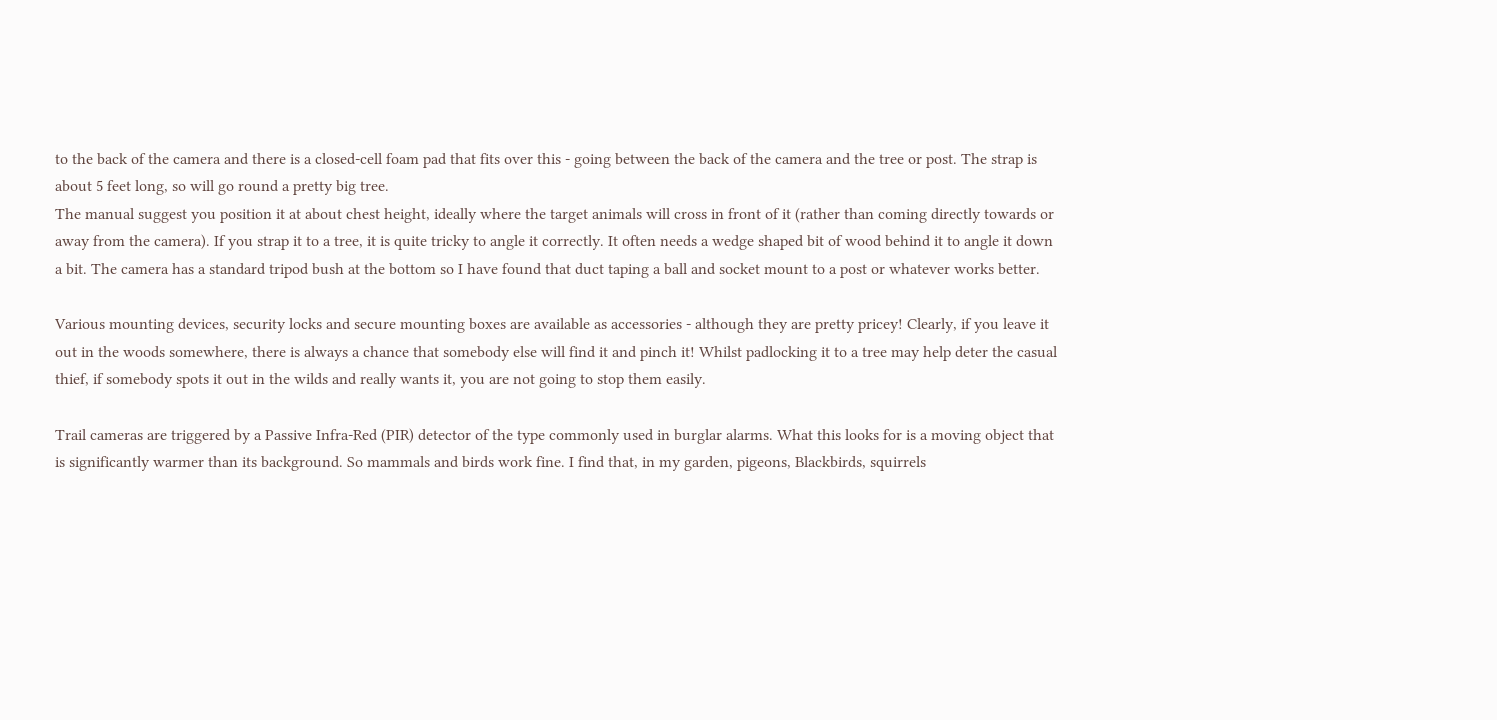to the back of the camera and there is a closed-cell foam pad that fits over this - going between the back of the camera and the tree or post. The strap is about 5 feet long, so will go round a pretty big tree.
The manual suggest you position it at about chest height, ideally where the target animals will cross in front of it (rather than coming directly towards or away from the camera). If you strap it to a tree, it is quite tricky to angle it correctly. It often needs a wedge shaped bit of wood behind it to angle it down a bit. The camera has a standard tripod bush at the bottom so I have found that duct taping a ball and socket mount to a post or whatever works better.

Various mounting devices, security locks and secure mounting boxes are available as accessories - although they are pretty pricey! Clearly, if you leave it out in the woods somewhere, there is always a chance that somebody else will find it and pinch it! Whilst padlocking it to a tree may help deter the casual thief, if somebody spots it out in the wilds and really wants it, you are not going to stop them easily.

Trail cameras are triggered by a Passive Infra-Red (PIR) detector of the type commonly used in burglar alarms. What this looks for is a moving object that is significantly warmer than its background. So mammals and birds work fine. I find that, in my garden, pigeons, Blackbirds, squirrels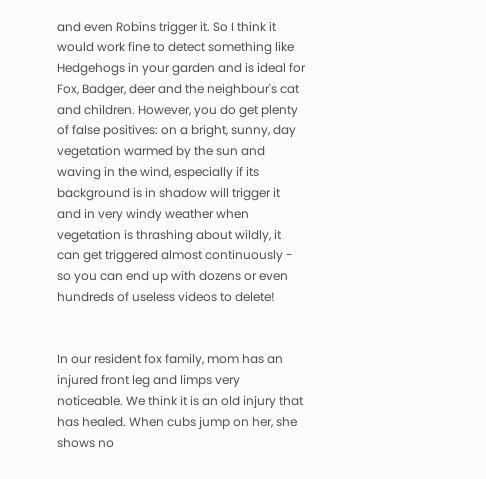and even Robins trigger it. So I think it would work fine to detect something like Hedgehogs in your garden and is ideal for Fox, Badger, deer and the neighbour's cat and children. However, you do get plenty of false positives: on a bright, sunny, day vegetation warmed by the sun and waving in the wind, especially if its background is in shadow will trigger it and in very windy weather when vegetation is thrashing about wildly, it can get triggered almost continuously - so you can end up with dozens or even hundreds of useless videos to delete!


In our resident fox family, mom has an injured front leg and limps very noticeable. We think it is an old injury that has healed. When cubs jump on her, she shows no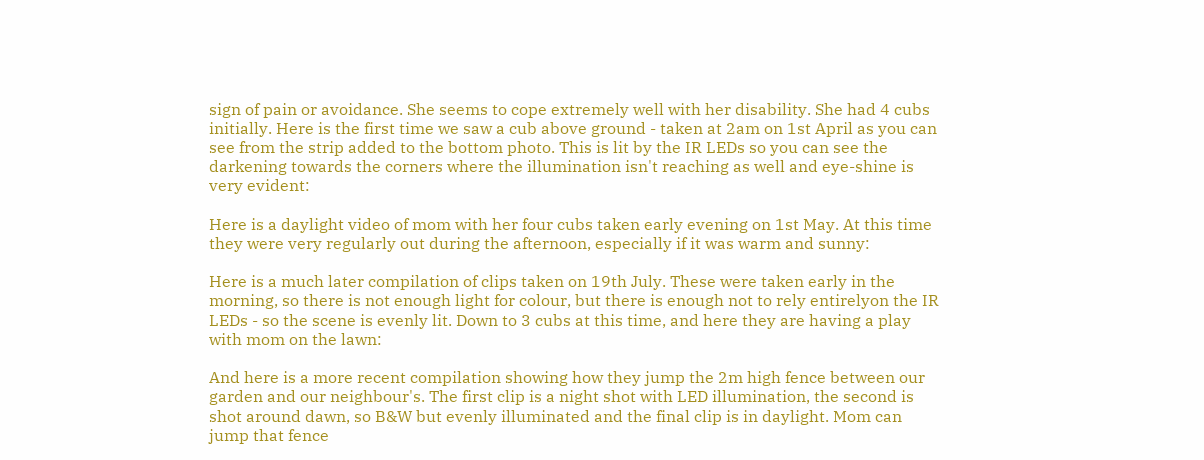sign of pain or avoidance. She seems to cope extremely well with her disability. She had 4 cubs initially. Here is the first time we saw a cub above ground - taken at 2am on 1st April as you can see from the strip added to the bottom photo. This is lit by the IR LEDs so you can see the darkening towards the corners where the illumination isn't reaching as well and eye-shine is very evident:

Here is a daylight video of mom with her four cubs taken early evening on 1st May. At this time they were very regularly out during the afternoon, especially if it was warm and sunny:

Here is a much later compilation of clips taken on 19th July. These were taken early in the morning, so there is not enough light for colour, but there is enough not to rely entirelyon the IR LEDs - so the scene is evenly lit. Down to 3 cubs at this time, and here they are having a play with mom on the lawn:

And here is a more recent compilation showing how they jump the 2m high fence between our garden and our neighbour's. The first clip is a night shot with LED illumination, the second is shot around dawn, so B&W but evenly illuminated and the final clip is in daylight. Mom can jump that fence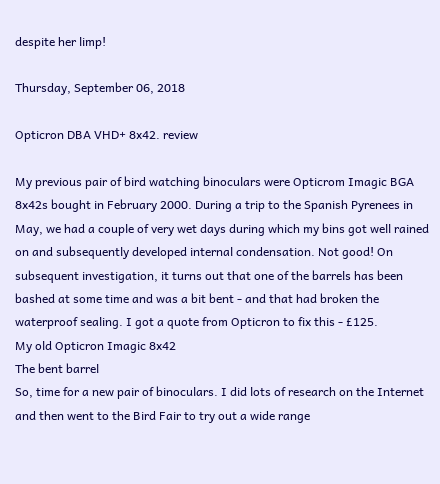despite her limp!

Thursday, September 06, 2018

Opticron DBA VHD+ 8x42. review

My previous pair of bird watching binoculars were Opticrom Imagic BGA 8x42s bought in February 2000. During a trip to the Spanish Pyrenees in May, we had a couple of very wet days during which my bins got well rained on and subsequently developed internal condensation. Not good! On subsequent investigation, it turns out that one of the barrels has been bashed at some time and was a bit bent - and that had broken the waterproof sealing. I got a quote from Opticron to fix this - £125.
My old Opticron Imagic 8x42
The bent barrel
So, time for a new pair of binoculars. I did lots of research on the Internet and then went to the Bird Fair to try out a wide range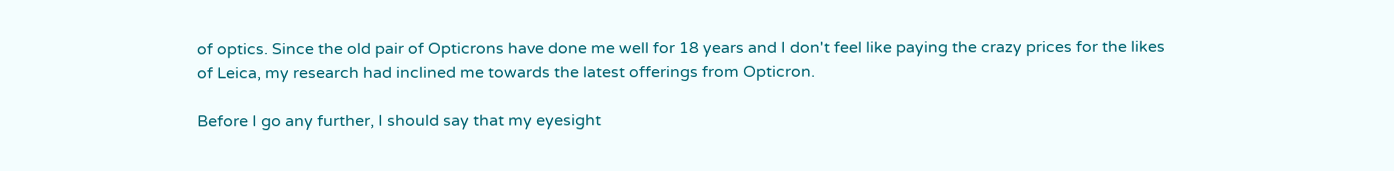of optics. Since the old pair of Opticrons have done me well for 18 years and I don't feel like paying the crazy prices for the likes of Leica, my research had inclined me towards the latest offerings from Opticron.

Before I go any further, I should say that my eyesight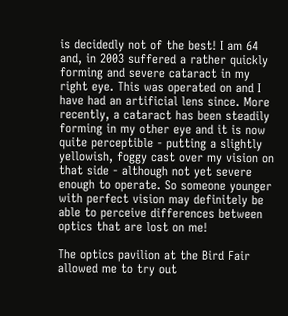is decidedly not of the best! I am 64 and, in 2003 suffered a rather quickly forming and severe cataract in my right eye. This was operated on and I have had an artificial lens since. More recently, a cataract has been steadily forming in my other eye and it is now quite perceptible - putting a slightly yellowish, foggy cast over my vision on that side - although not yet severe enough to operate. So someone younger with perfect vision may definitely be able to perceive differences between optics that are lost on me!

The optics pavilion at the Bird Fair allowed me to try out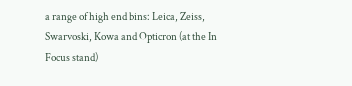a range of high end bins: Leica, Zeiss, Swarvoski, Kowa and Opticron (at the In Focus stand)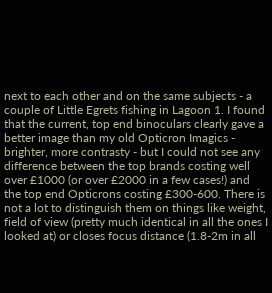next to each other and on the same subjects - a couple of Little Egrets fishing in Lagoon 1. I found that the current, top end binoculars clearly gave a better image than my old Opticron Imagics - brighter, more contrasty - but I could not see any difference between the top brands costing well over £1000 (or over £2000 in a few cases!) and the top end Opticrons costing £300-600. There is not a lot to distinguish them on things like weight, field of view (pretty much identical in all the ones I looked at) or closes focus distance (1.8-2m in all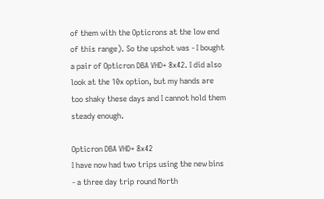of them with the Opticrons at the low end of this range). So the upshot was - I bought a pair of Opticron DBA VHD+ 8x42. I did also look at the 10x option, but my hands are too shaky these days and I cannot hold them steady enough.

Opticron DBA VHD+ 8x42
I have now had two trips using the new bins - a three day trip round North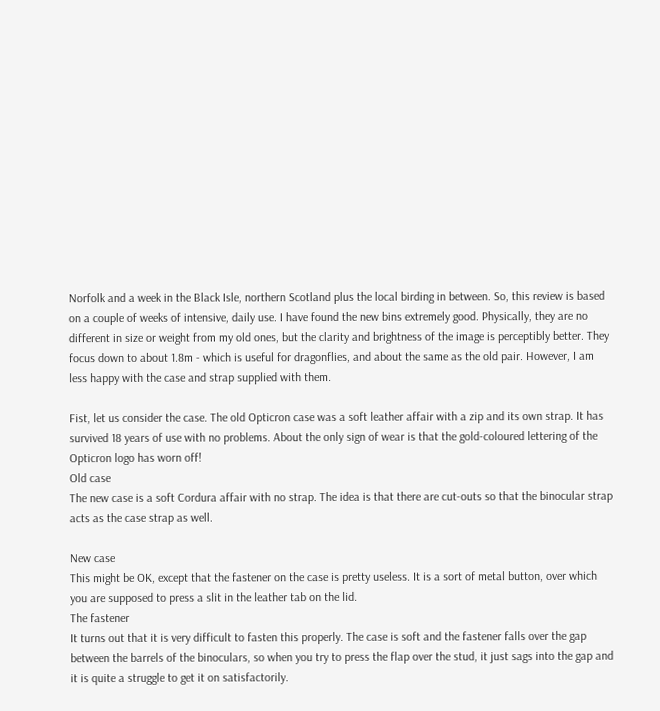Norfolk and a week in the Black Isle, northern Scotland plus the local birding in between. So, this review is based on a couple of weeks of intensive, daily use. I have found the new bins extremely good. Physically, they are no different in size or weight from my old ones, but the clarity and brightness of the image is perceptibly better. They focus down to about 1.8m - which is useful for dragonflies, and about the same as the old pair. However, I am less happy with the case and strap supplied with them.

Fist, let us consider the case. The old Opticron case was a soft leather affair with a zip and its own strap. It has survived 18 years of use with no problems. About the only sign of wear is that the gold-coloured lettering of the Opticron logo has worn off!
Old case
The new case is a soft Cordura affair with no strap. The idea is that there are cut-outs so that the binocular strap acts as the case strap as well.

New case
This might be OK, except that the fastener on the case is pretty useless. It is a sort of metal button, over which you are supposed to press a slit in the leather tab on the lid.
The fastener
It turns out that it is very difficult to fasten this properly. The case is soft and the fastener falls over the gap between the barrels of the binoculars, so when you try to press the flap over the stud, it just sags into the gap and it is quite a struggle to get it on satisfactorily.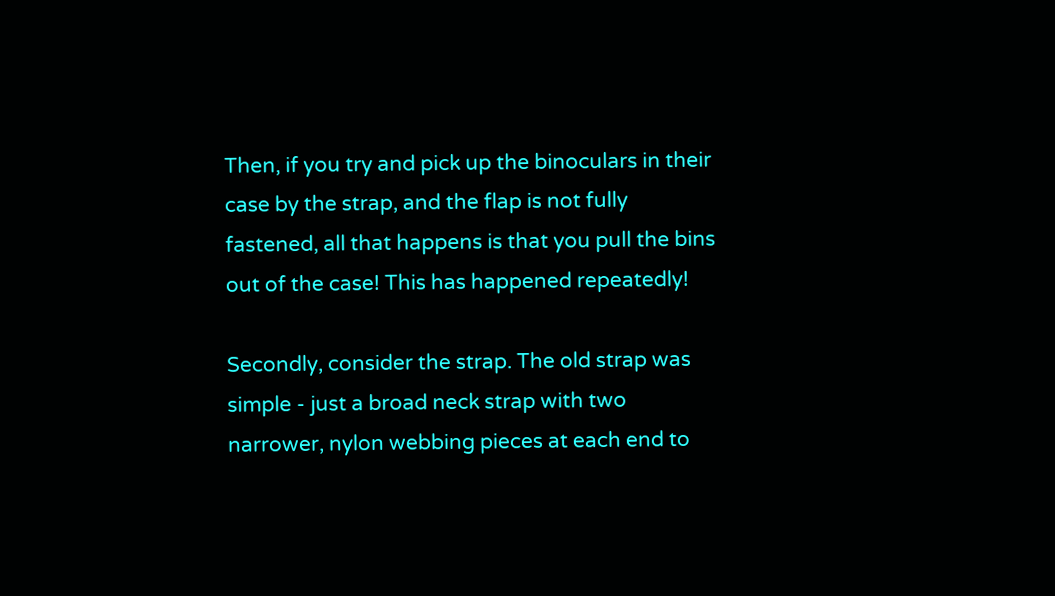Then, if you try and pick up the binoculars in their case by the strap, and the flap is not fully fastened, all that happens is that you pull the bins out of the case! This has happened repeatedly!

Secondly, consider the strap. The old strap was simple - just a broad neck strap with two narrower, nylon webbing pieces at each end to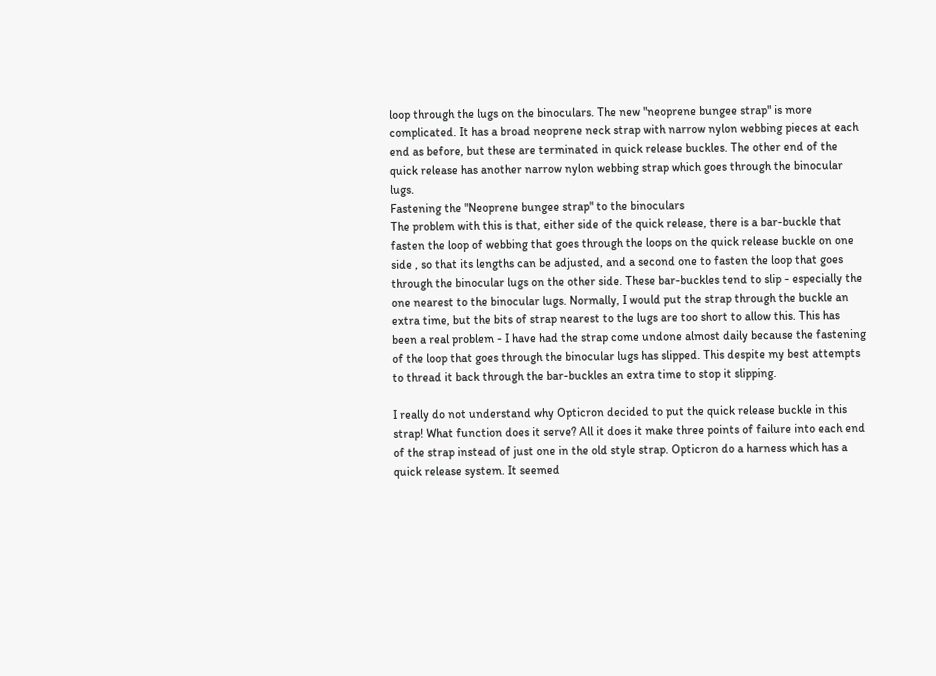loop through the lugs on the binoculars. The new "neoprene bungee strap" is more complicated. It has a broad neoprene neck strap with narrow nylon webbing pieces at each end as before, but these are terminated in quick release buckles. The other end of the quick release has another narrow nylon webbing strap which goes through the binocular lugs.
Fastening the "Neoprene bungee strap" to the binoculars
The problem with this is that, either side of the quick release, there is a bar-buckle that fasten the loop of webbing that goes through the loops on the quick release buckle on one side , so that its lengths can be adjusted, and a second one to fasten the loop that goes through the binocular lugs on the other side. These bar-buckles tend to slip - especially the one nearest to the binocular lugs. Normally, I would put the strap through the buckle an extra time, but the bits of strap nearest to the lugs are too short to allow this. This has been a real problem - I have had the strap come undone almost daily because the fastening of the loop that goes through the binocular lugs has slipped. This despite my best attempts to thread it back through the bar-buckles an extra time to stop it slipping.

I really do not understand why Opticron decided to put the quick release buckle in this strap! What function does it serve? All it does it make three points of failure into each end of the strap instead of just one in the old style strap. Opticron do a harness which has a quick release system. It seemed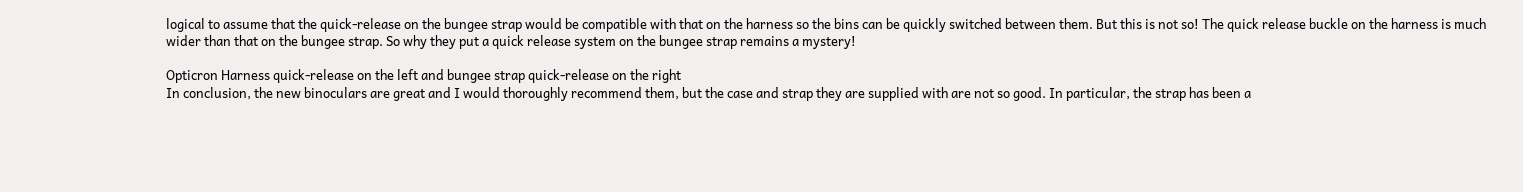logical to assume that the quick-release on the bungee strap would be compatible with that on the harness so the bins can be quickly switched between them. But this is not so! The quick release buckle on the harness is much wider than that on the bungee strap. So why they put a quick release system on the bungee strap remains a mystery!

Opticron Harness quick-release on the left and bungee strap quick-release on the right
In conclusion, the new binoculars are great and I would thoroughly recommend them, but the case and strap they are supplied with are not so good. In particular, the strap has been a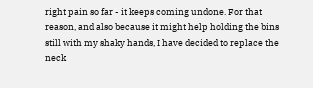right pain so far - it keeps coming undone. For that reason, and also because it might help holding the bins still with my shaky hands, I have decided to replace the neck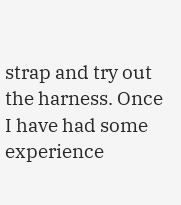strap and try out the harness. Once I have had some experience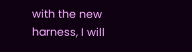with the new harness, I will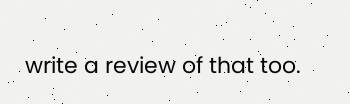write a review of that too.